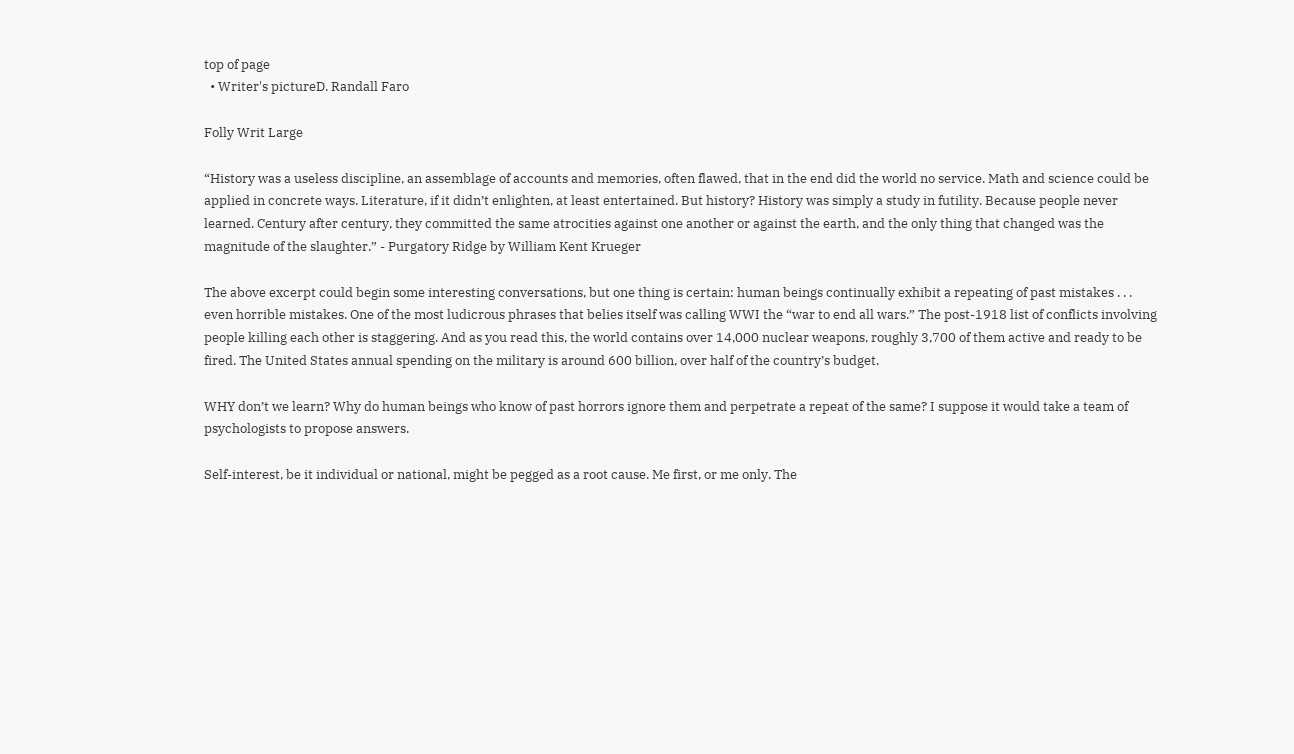top of page
  • Writer's pictureD. Randall Faro

Folly Writ Large

“History was a useless discipline, an assemblage of accounts and memories, often flawed, that in the end did the world no service. Math and science could be applied in concrete ways. Literature, if it didn’t enlighten, at least entertained. But history? History was simply a study in futility. Because people never learned. Century after century, they committed the same atrocities against one another or against the earth, and the only thing that changed was the magnitude of the slaughter.” - Purgatory Ridge by William Kent Krueger

The above excerpt could begin some interesting conversations, but one thing is certain: human beings continually exhibit a repeating of past mistakes . . . even horrible mistakes. One of the most ludicrous phrases that belies itself was calling WWI the “war to end all wars.” The post-1918 list of conflicts involving people killing each other is staggering. And as you read this, the world contains over 14,000 nuclear weapons, roughly 3,700 of them active and ready to be fired. The United States annual spending on the military is around 600 billion, over half of the country’s budget.

WHY don’t we learn? Why do human beings who know of past horrors ignore them and perpetrate a repeat of the same? I suppose it would take a team of psychologists to propose answers.

Self-interest, be it individual or national, might be pegged as a root cause. Me first, or me only. The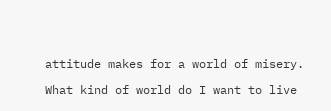attitude makes for a world of misery.

What kind of world do I want to live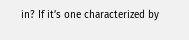in? If it’s one characterized by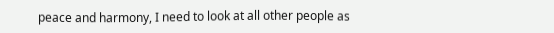peace and harmony, I need to look at all other people as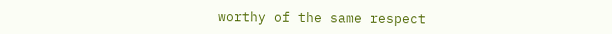worthy of the same respect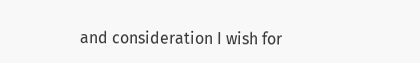and consideration I wish for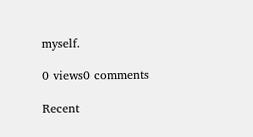myself.

0 views0 comments

Recent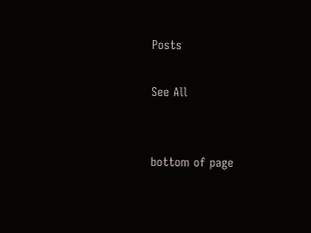Posts

See All


bottom of page